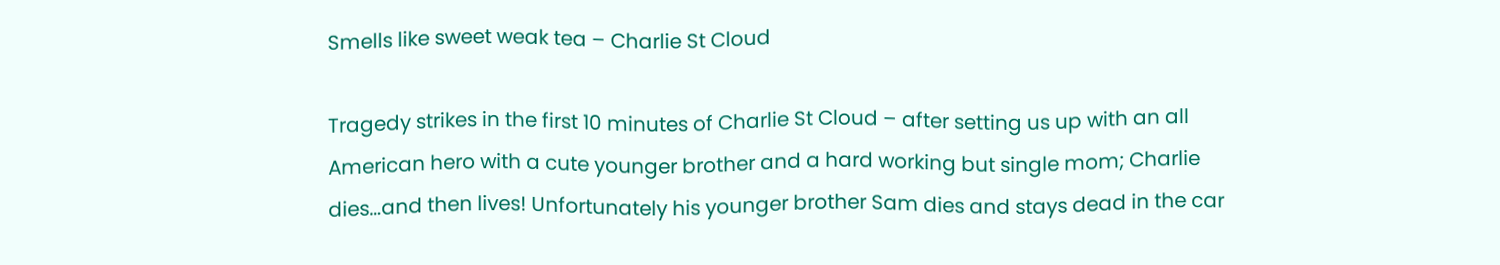Smells like sweet weak tea – Charlie St Cloud

Tragedy strikes in the first 10 minutes of Charlie St Cloud – after setting us up with an all American hero with a cute younger brother and a hard working but single mom; Charlie dies…and then lives! Unfortunately his younger brother Sam dies and stays dead in the car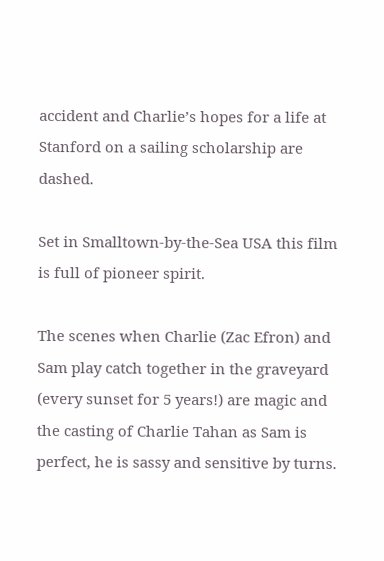accident and Charlie’s hopes for a life at Stanford on a sailing scholarship are dashed.

Set in Smalltown-by-the-Sea USA this film is full of pioneer spirit.

The scenes when Charlie (Zac Efron) and Sam play catch together in the graveyard (every sunset for 5 years!) are magic and the casting of Charlie Tahan as Sam is perfect, he is sassy and sensitive by turns.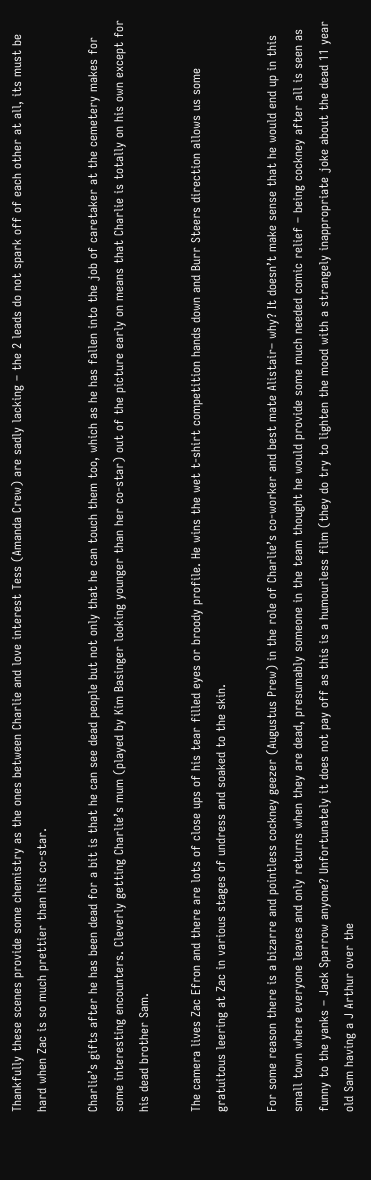Thankfully these scenes provide some chemistry as the ones between Charlie and love interest Tess (Amanda Crew) are sadly lacking – the 2 leads do not spark off of each other at all, its must be hard when Zac is so much prettier than his co-star.

Charlie’s gifts after he has been dead for a bit is that he can see dead people but not only that he can touch them too, which as he has fallen into the job of caretaker at the cemetery makes for some interesting encounters. Cleverly getting Charlie’s mum (played by Kim Basinger looking younger than her co-star) out of the picture early on means that Charlie is totally on his own except for his dead brother Sam.

The camera lives Zac Efron and there are lots of close ups of his tear filled eyes or broody profile. He wins the wet t-shirt competition hands down and Burr Steers direction allows us some gratuitous leering at Zac in various stages of undress and soaked to the skin.

For some reason there is a bizarre and pointless cockney geezer (Augustus Prew) in the role of Charlie’s co-worker and best mate Alistair– why? It doesn’t make sense that he would end up in this small town where everyone leaves and only returns when they are dead, presumably someone in the team thought he would provide some much needed comic relief – being cockney after all is seen as funny to the yanks – Jack Sparrow anyone? Unfortunately it does not pay off as this is a humourless film (they do try to lighten the mood with a strangely inappropriate joke about the dead 11 year old Sam having a J Arthur over the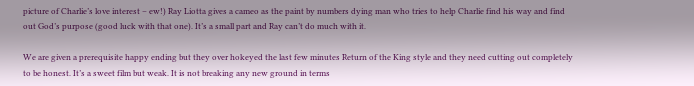picture of Charlie’s love interest – ew!) Ray Liotta gives a cameo as the paint by numbers dying man who tries to help Charlie find his way and find out God’s purpose (good luck with that one). It’s a small part and Ray can’t do much with it.

We are given a prerequisite happy ending but they over hokeyed the last few minutes Return of the King style and they need cutting out completely to be honest. It’s a sweet film but weak. It is not breaking any new ground in terms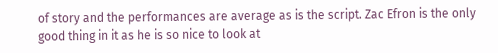of story and the performances are average as is the script. Zac Efron is the only good thing in it as he is so nice to look at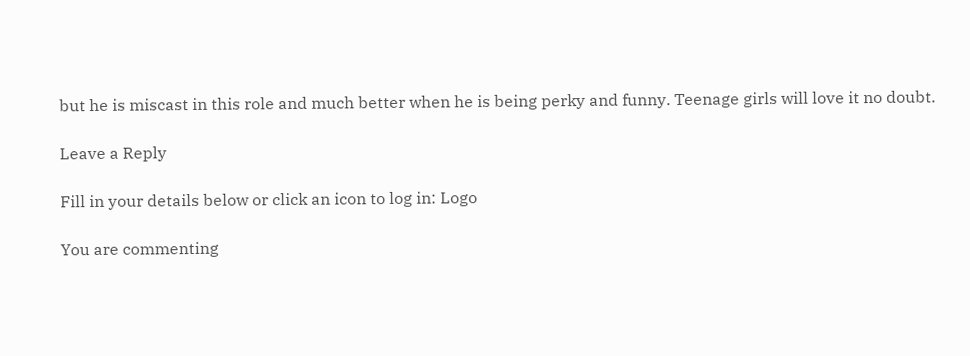but he is miscast in this role and much better when he is being perky and funny. Teenage girls will love it no doubt.

Leave a Reply

Fill in your details below or click an icon to log in: Logo

You are commenting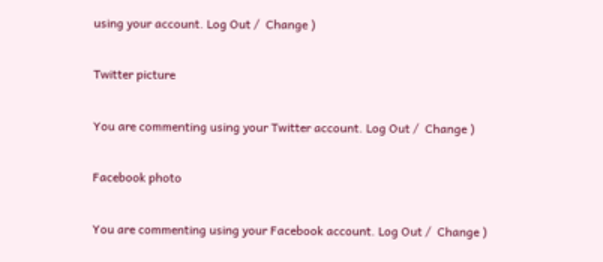using your account. Log Out /  Change )

Twitter picture

You are commenting using your Twitter account. Log Out /  Change )

Facebook photo

You are commenting using your Facebook account. Log Out /  Change )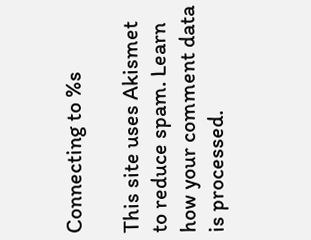Connecting to %s

This site uses Akismet to reduce spam. Learn how your comment data is processed.